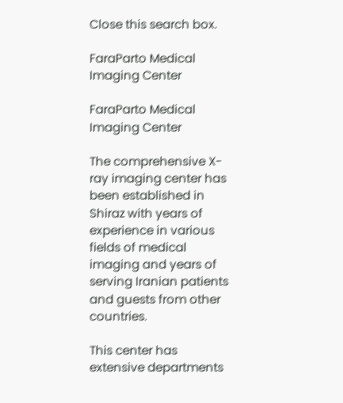Close this search box.

FaraParto Medical Imaging Center

FaraParto Medical Imaging Center

The comprehensive X-ray imaging center has been established in Shiraz with years of experience in various fields of medical imaging and years of serving Iranian patients and guests from other countries.

This center has extensive departments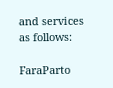and services as follows:

FaraParto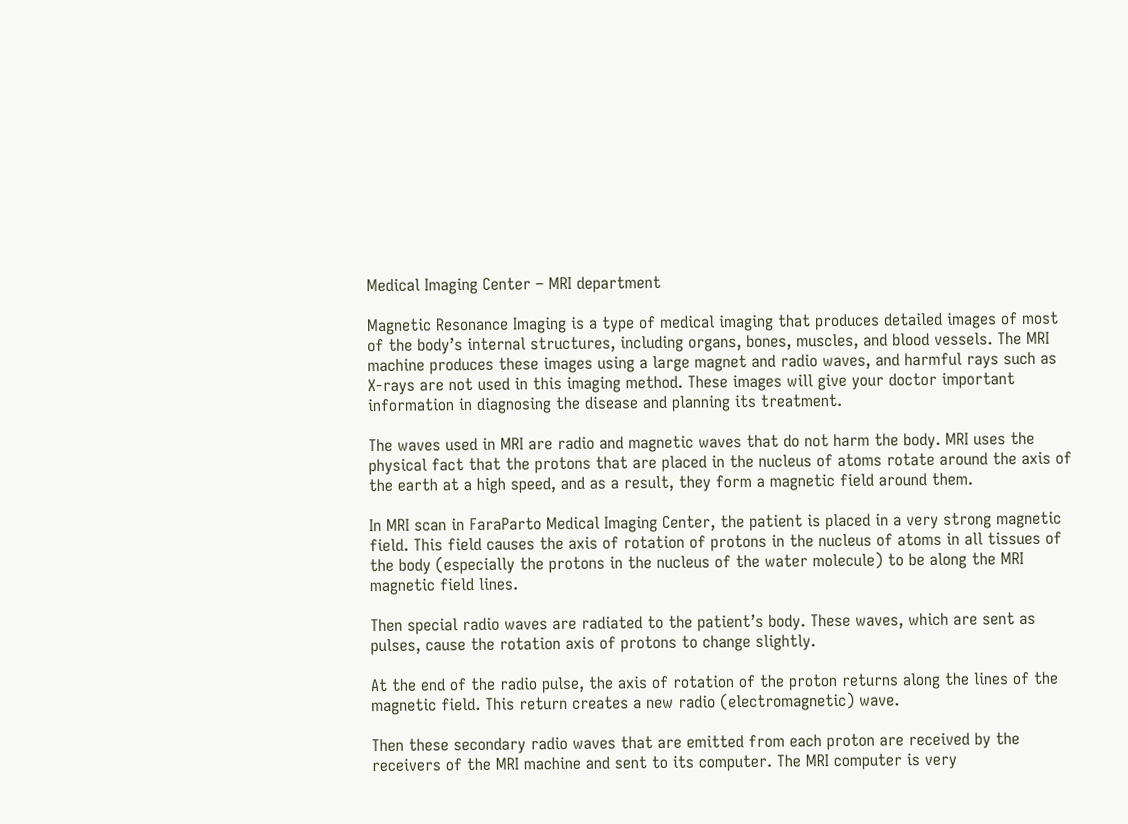Medical Imaging Center – MRI department

Magnetic Resonance Imaging is a type of medical imaging that produces detailed images of most of the body’s internal structures, including organs, bones, muscles, and blood vessels. The MRI machine produces these images using a large magnet and radio waves, and harmful rays such as X-rays are not used in this imaging method. These images will give your doctor important information in diagnosing the disease and planning its treatment.

The waves used in MRI are radio and magnetic waves that do not harm the body. MRI uses the physical fact that the protons that are placed in the nucleus of atoms rotate around the axis of the earth at a high speed, and as a result, they form a magnetic field around them.

In MRI scan in FaraParto Medical Imaging Center, the patient is placed in a very strong magnetic field. This field causes the axis of rotation of protons in the nucleus of atoms in all tissues of the body (especially the protons in the nucleus of the water molecule) to be along the MRI magnetic field lines.

Then special radio waves are radiated to the patient’s body. These waves, which are sent as pulses, cause the rotation axis of protons to change slightly.

At the end of the radio pulse, the axis of rotation of the proton returns along the lines of the magnetic field. This return creates a new radio (electromagnetic) wave.

Then these secondary radio waves that are emitted from each proton are received by the receivers of the MRI machine and sent to its computer. The MRI computer is very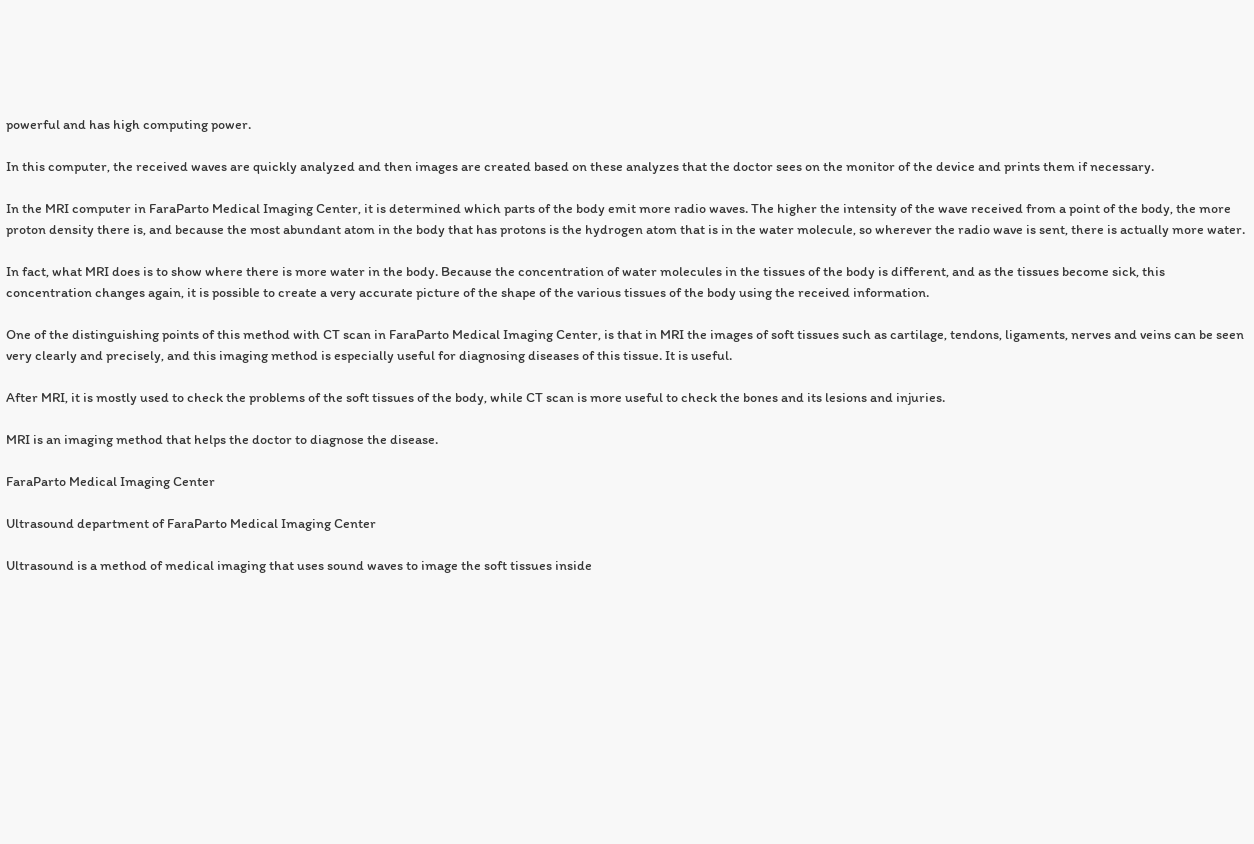powerful and has high computing power.

In this computer, the received waves are quickly analyzed and then images are created based on these analyzes that the doctor sees on the monitor of the device and prints them if necessary.

In the MRI computer in FaraParto Medical Imaging Center, it is determined which parts of the body emit more radio waves. The higher the intensity of the wave received from a point of the body, the more proton density there is, and because the most abundant atom in the body that has protons is the hydrogen atom that is in the water molecule, so wherever the radio wave is sent, there is actually more water.

In fact, what MRI does is to show where there is more water in the body. Because the concentration of water molecules in the tissues of the body is different, and as the tissues become sick, this concentration changes again, it is possible to create a very accurate picture of the shape of the various tissues of the body using the received information.

One of the distinguishing points of this method with CT scan in FaraParto Medical Imaging Center, is that in MRI the images of soft tissues such as cartilage, tendons, ligaments, nerves and veins can be seen very clearly and precisely, and this imaging method is especially useful for diagnosing diseases of this tissue. It is useful.

After MRI, it is mostly used to check the problems of the soft tissues of the body, while CT scan is more useful to check the bones and its lesions and injuries.

MRI is an imaging method that helps the doctor to diagnose the disease.

FaraParto Medical Imaging Center

Ultrasound department of FaraParto Medical Imaging Center

Ultrasound is a method of medical imaging that uses sound waves to image the soft tissues inside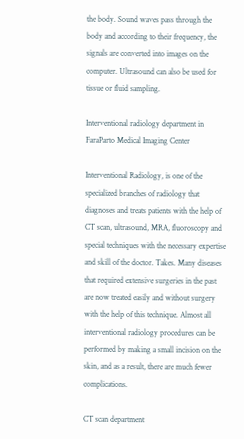the body. Sound waves pass through the body and according to their frequency, the signals are converted into images on the computer. Ultrasound can also be used for tissue or fluid sampling.

Interventional radiology department in FaraParto Medical Imaging Center

Interventional Radiology, is one of the specialized branches of radiology that diagnoses and treats patients with the help of CT scan, ultrasound, MRA, fluoroscopy and special techniques with the necessary expertise and skill of the doctor. Takes. Many diseases that required extensive surgeries in the past are now treated easily and without surgery with the help of this technique. Almost all interventional radiology procedures can be performed by making a small incision on the skin, and as a result, there are much fewer complications.

CT scan department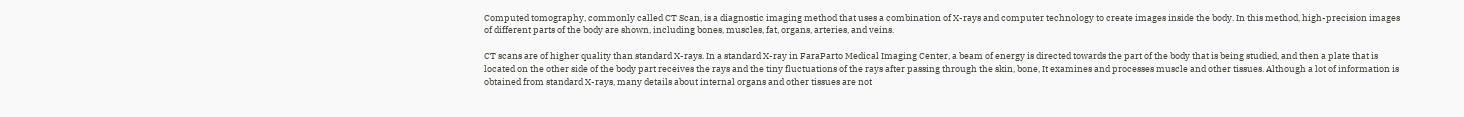Computed tomography, commonly called CT Scan, is a diagnostic imaging method that uses a combination of X-rays and computer technology to create images inside the body. In this method, high-precision images of different parts of the body are shown, including bones, muscles, fat, organs, arteries, and veins.

CT scans are of higher quality than standard X-rays. In a standard X-ray in FaraParto Medical Imaging Center, a beam of energy is directed towards the part of the body that is being studied, and then a plate that is located on the other side of the body part receives the rays and the tiny fluctuations of the rays after passing through the skin, bone, It examines and processes muscle and other tissues. Although a lot of information is obtained from standard X-rays, many details about internal organs and other tissues are not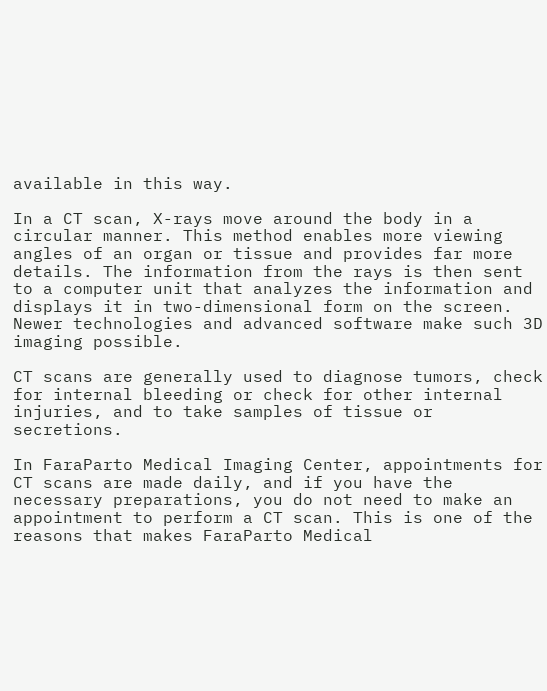available in this way.

In a CT scan, X-rays move around the body in a circular manner. This method enables more viewing angles of an organ or tissue and provides far more details. The information from the rays is then sent to a computer unit that analyzes the information and displays it in two-dimensional form on the screen. Newer technologies and advanced software make such 3D imaging possible.

CT scans are generally used to diagnose tumors, check for internal bleeding or check for other internal injuries, and to take samples of tissue or secretions.

In FaraParto Medical Imaging Center, appointments for CT scans are made daily, and if you have the necessary preparations, you do not need to make an appointment to perform a CT scan. This is one of the reasons that makes FaraParto Medical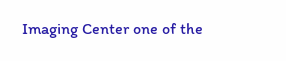Imaging Center one of the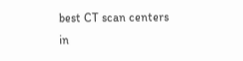best CT scan centers in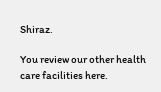Shiraz.

You review our other health care facilities here.